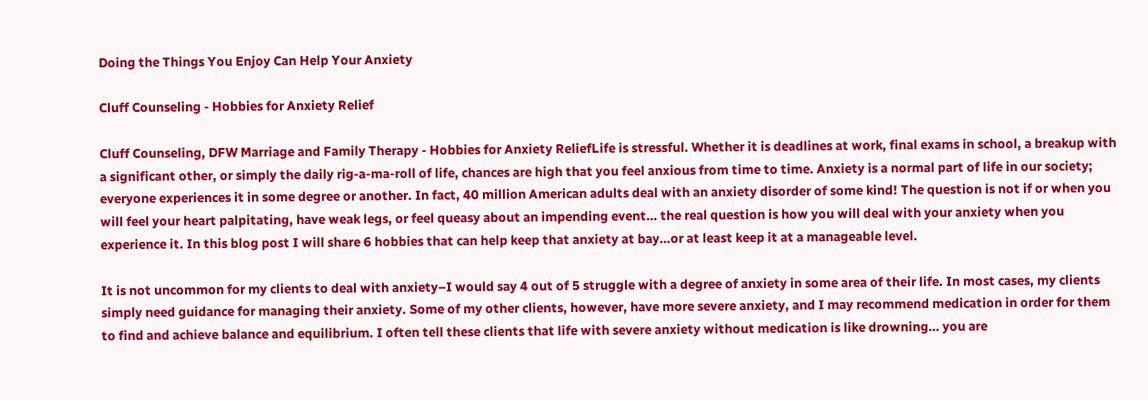Doing the Things You Enjoy Can Help Your Anxiety

Cluff Counseling - Hobbies for Anxiety Relief

Cluff Counseling, DFW Marriage and Family Therapy - Hobbies for Anxiety ReliefLife is stressful. Whether it is deadlines at work, final exams in school, a breakup with a significant other, or simply the daily rig-a-ma-roll of life, chances are high that you feel anxious from time to time. Anxiety is a normal part of life in our society; everyone experiences it in some degree or another. In fact, 40 million American adults deal with an anxiety disorder of some kind! The question is not if or when you will feel your heart palpitating, have weak legs, or feel queasy about an impending event… the real question is how you will deal with your anxiety when you experience it. In this blog post I will share 6 hobbies that can help keep that anxiety at bay…or at least keep it at a manageable level.

It is not uncommon for my clients to deal with anxiety–I would say 4 out of 5 struggle with a degree of anxiety in some area of their life. In most cases, my clients simply need guidance for managing their anxiety. Some of my other clients, however, have more severe anxiety, and I may recommend medication in order for them to find and achieve balance and equilibrium. I often tell these clients that life with severe anxiety without medication is like drowning… you are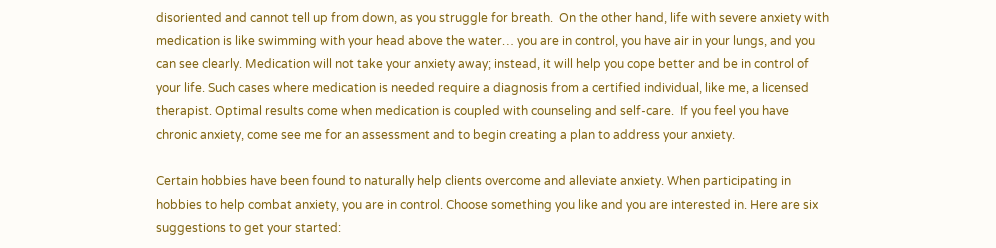disoriented and cannot tell up from down, as you struggle for breath.  On the other hand, life with severe anxiety with medication is like swimming with your head above the water… you are in control, you have air in your lungs, and you can see clearly. Medication will not take your anxiety away; instead, it will help you cope better and be in control of your life. Such cases where medication is needed require a diagnosis from a certified individual, like me, a licensed therapist. Optimal results come when medication is coupled with counseling and self-care.  If you feel you have chronic anxiety, come see me for an assessment and to begin creating a plan to address your anxiety.

Certain hobbies have been found to naturally help clients overcome and alleviate anxiety. When participating in hobbies to help combat anxiety, you are in control. Choose something you like and you are interested in. Here are six suggestions to get your started: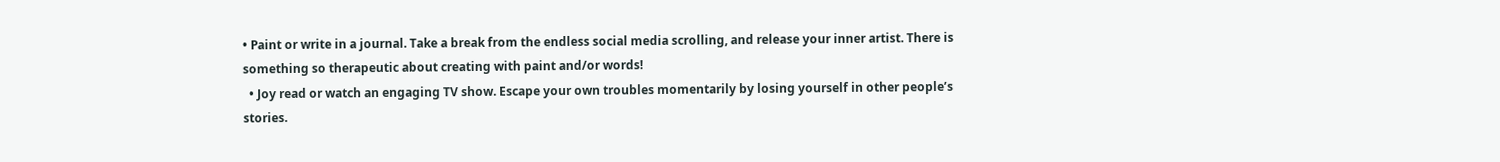• Paint or write in a journal. Take a break from the endless social media scrolling, and release your inner artist. There is something so therapeutic about creating with paint and/or words!
  • Joy read or watch an engaging TV show. Escape your own troubles momentarily by losing yourself in other people’s stories.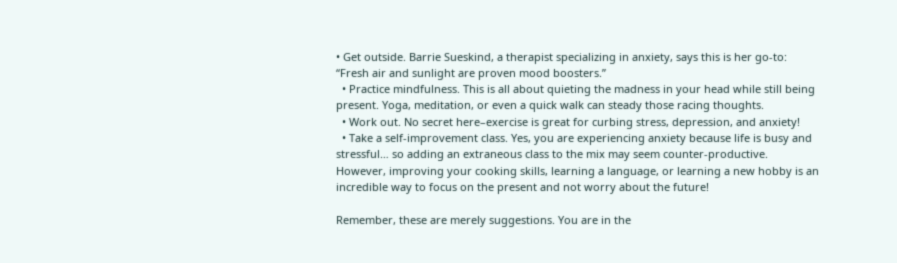• Get outside. Barrie Sueskind, a therapist specializing in anxiety, says this is her go-to: “Fresh air and sunlight are proven mood boosters.”
  • Practice mindfulness. This is all about quieting the madness in your head while still being present. Yoga, meditation, or even a quick walk can steady those racing thoughts.
  • Work out. No secret here–exercise is great for curbing stress, depression, and anxiety!
  • Take a self-improvement class. Yes, you are experiencing anxiety because life is busy and stressful… so adding an extraneous class to the mix may seem counter-productive. However, improving your cooking skills, learning a language, or learning a new hobby is an incredible way to focus on the present and not worry about the future!

Remember, these are merely suggestions. You are in the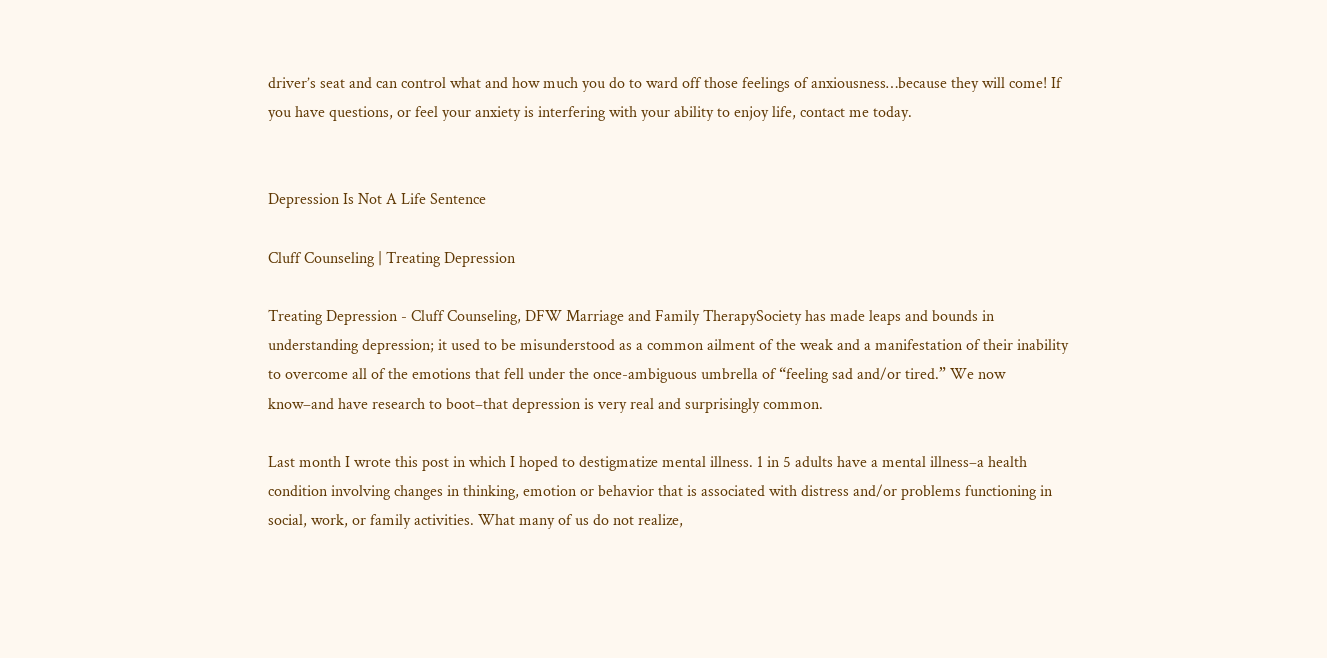driver’s seat and can control what and how much you do to ward off those feelings of anxiousness…because they will come! If you have questions, or feel your anxiety is interfering with your ability to enjoy life, contact me today.


Depression Is Not A Life Sentence

Cluff Counseling | Treating Depression

Treating Depression - Cluff Counseling, DFW Marriage and Family TherapySociety has made leaps and bounds in understanding depression; it used to be misunderstood as a common ailment of the weak and a manifestation of their inability to overcome all of the emotions that fell under the once-ambiguous umbrella of “feeling sad and/or tired.” We now know–and have research to boot–that depression is very real and surprisingly common.

Last month I wrote this post in which I hoped to destigmatize mental illness. 1 in 5 adults have a mental illness–a health condition involving changes in thinking, emotion or behavior that is associated with distress and/or problems functioning in social, work, or family activities. What many of us do not realize,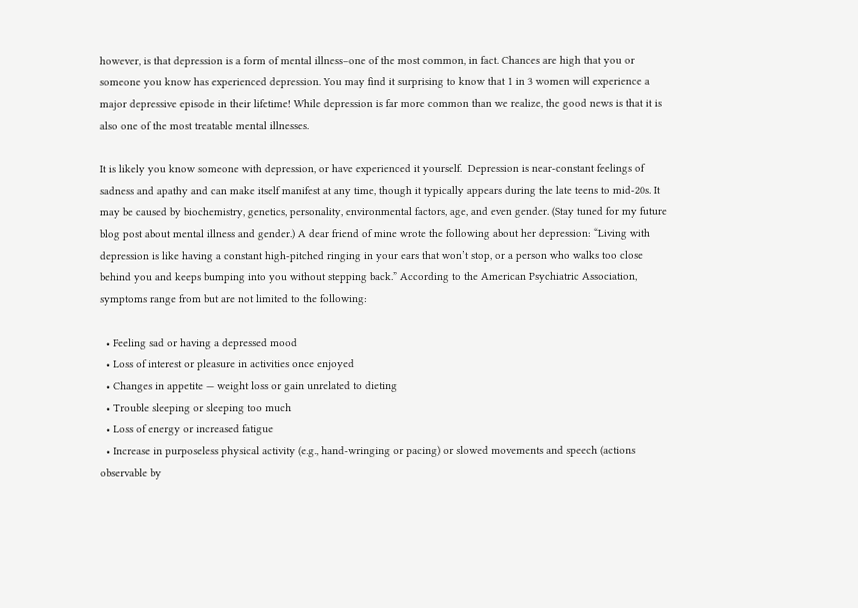however, is that depression is a form of mental illness–one of the most common, in fact. Chances are high that you or someone you know has experienced depression. You may find it surprising to know that 1 in 3 women will experience a major depressive episode in their lifetime! While depression is far more common than we realize, the good news is that it is also one of the most treatable mental illnesses.

It is likely you know someone with depression, or have experienced it yourself.  Depression is near-constant feelings of sadness and apathy and can make itself manifest at any time, though it typically appears during the late teens to mid-20s. It may be caused by biochemistry, genetics, personality, environmental factors, age, and even gender. (Stay tuned for my future blog post about mental illness and gender.) A dear friend of mine wrote the following about her depression: “Living with depression is like having a constant high-pitched ringing in your ears that won’t stop, or a person who walks too close behind you and keeps bumping into you without stepping back.” According to the American Psychiatric Association, symptoms range from but are not limited to the following:

  • Feeling sad or having a depressed mood
  • Loss of interest or pleasure in activities once enjoyed
  • Changes in appetite — weight loss or gain unrelated to dieting
  • Trouble sleeping or sleeping too much
  • Loss of energy or increased fatigue
  • Increase in purposeless physical activity (e.g., hand-wringing or pacing) or slowed movements and speech (actions observable by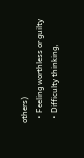others)
  • Feeling worthless or guilty
  • Difficulty thinking,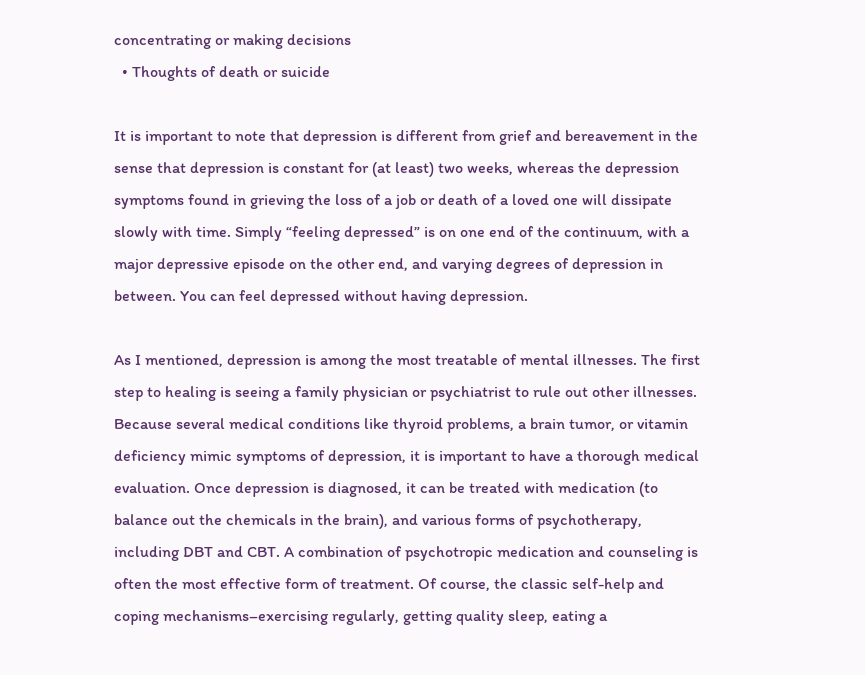concentrating or making decisions
  • Thoughts of death or suicide

It is important to note that depression is different from grief and bereavement in the sense that depression is constant for (at least) two weeks, whereas the depression symptoms found in grieving the loss of a job or death of a loved one will dissipate slowly with time. Simply “feeling depressed” is on one end of the continuum, with a major depressive episode on the other end, and varying degrees of depression in between. You can feel depressed without having depression.

As I mentioned, depression is among the most treatable of mental illnesses. The first step to healing is seeing a family physician or psychiatrist to rule out other illnesses. Because several medical conditions like thyroid problems, a brain tumor, or vitamin deficiency mimic symptoms of depression, it is important to have a thorough medical evaluation. Once depression is diagnosed, it can be treated with medication (to balance out the chemicals in the brain), and various forms of psychotherapy, including DBT and CBT. A combination of psychotropic medication and counseling is often the most effective form of treatment. Of course, the classic self-help and coping mechanisms–exercising regularly, getting quality sleep, eating a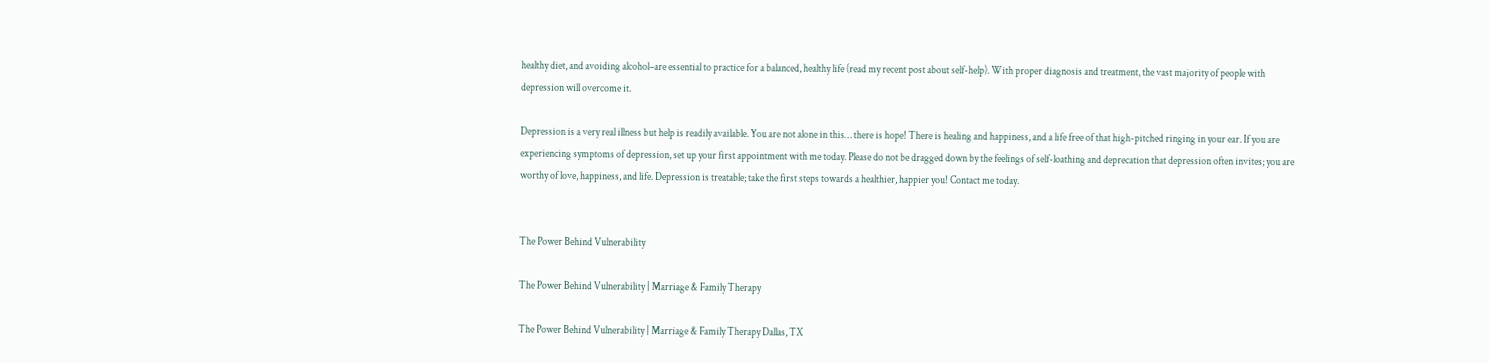healthy diet, and avoiding alcohol–are essential to practice for a balanced, healthy life (read my recent post about self-help). With proper diagnosis and treatment, the vast majority of people with depression will overcome it.

Depression is a very real illness but help is readily available. You are not alone in this… there is hope! There is healing and happiness, and a life free of that high-pitched ringing in your ear. If you are experiencing symptoms of depression, set up your first appointment with me today. Please do not be dragged down by the feelings of self-loathing and deprecation that depression often invites; you are worthy of love, happiness, and life. Depression is treatable; take the first steps towards a healthier, happier you! Contact me today.


The Power Behind Vulnerability

The Power Behind Vulnerability | Marriage & Family Therapy

The Power Behind Vulnerability | Marriage & Family Therapy Dallas, TX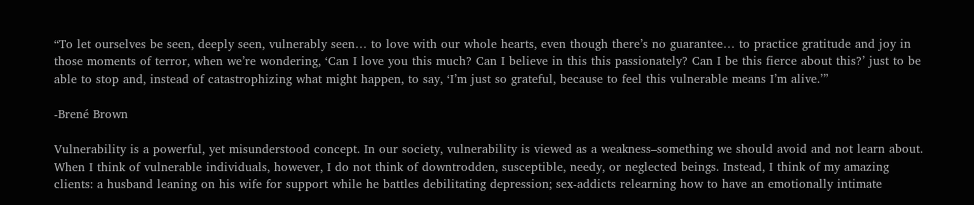“To let ourselves be seen, deeply seen, vulnerably seen… to love with our whole hearts, even though there’s no guarantee… to practice gratitude and joy in those moments of terror, when we’re wondering, ‘Can I love you this much? Can I believe in this this passionately? Can I be this fierce about this?’ just to be able to stop and, instead of catastrophizing what might happen, to say, ‘I’m just so grateful, because to feel this vulnerable means I’m alive.’”

-Brené Brown

Vulnerability is a powerful, yet misunderstood concept. In our society, vulnerability is viewed as a weakness–something we should avoid and not learn about. When I think of vulnerable individuals, however, I do not think of downtrodden, susceptible, needy, or neglected beings. Instead, I think of my amazing clients: a husband leaning on his wife for support while he battles debilitating depression; sex-addicts relearning how to have an emotionally intimate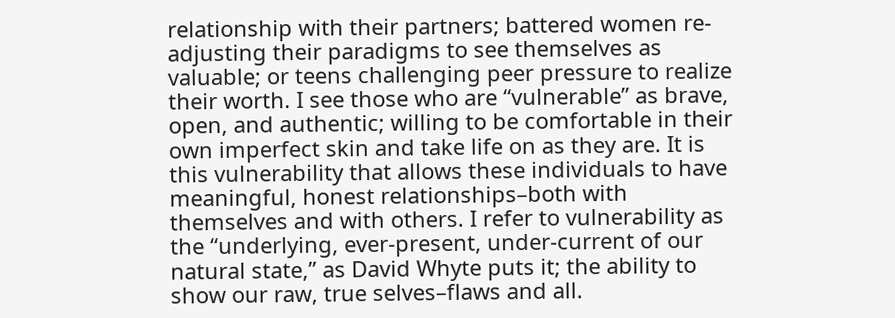relationship with their partners; battered women re-adjusting their paradigms to see themselves as valuable; or teens challenging peer pressure to realize their worth. I see those who are “vulnerable” as brave, open, and authentic; willing to be comfortable in their own imperfect skin and take life on as they are. It is this vulnerability that allows these individuals to have meaningful, honest relationships–both with themselves and with others. I refer to vulnerability as the “underlying, ever-present, under-current of our natural state,” as David Whyte puts it; the ability to show our raw, true selves–flaws and all.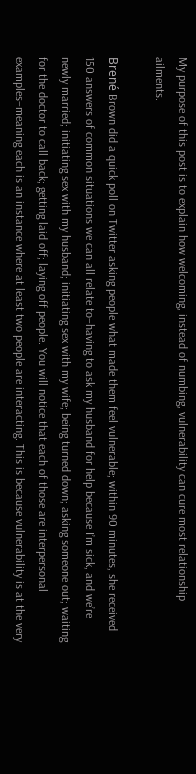My purpose of this post is to explain how welcoming, instead of numbing, vulnerability can cure most relationship ailments.

Brené Brown did a quick poll on Twitter asking people what made them feel vulnerable; within 90 minutes, she received 150 answers of common situations we can all relate to–having to ask my husband for help because I’m sick, and we’re newly married; initiating sex with my husband; initiating sex with my wife; being turned down; asking someone out; waiting for the doctor to call back; getting laid off; laying off people. You will notice that each of those are interpersonal examples–meaning each is an instance where at least two people are interacting. This is because vulnerability is at the very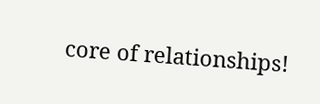core of relationships!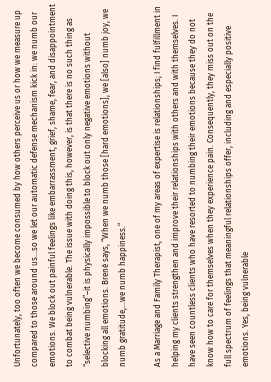Unfortunately, too often we become consumed by how others perceive us or how we measure up compared to those around us…so we let our automatic defense mechanism kick in: we numb our emotions. We block out painful feelings like embarrassment, grief, shame, fear, and disappointment to combat being vulnerable. The issue with doing this, however, is that there is no such thing as “selective numbing”–it is physically impossible to block out only negative emotions without blocking all emotions. Brené says, “When we numb those [hard emotions], we [also] numb joy, we numb gratitude,…we numb happiness.”

As a Marriage and Family Therapist, one of my areas of expertise is relationships; I find fulfillment in helping my clients strengthen and improve their relationships with others and with themselves. I have seen countless clients who have resorted to numbing their emotions because they do not know how to care for themselves when they experience pain. Consequently, they miss out on the full spectrum of feelings that meaningful relationships offer, including and especially positive emotions. Yes, being vulnerable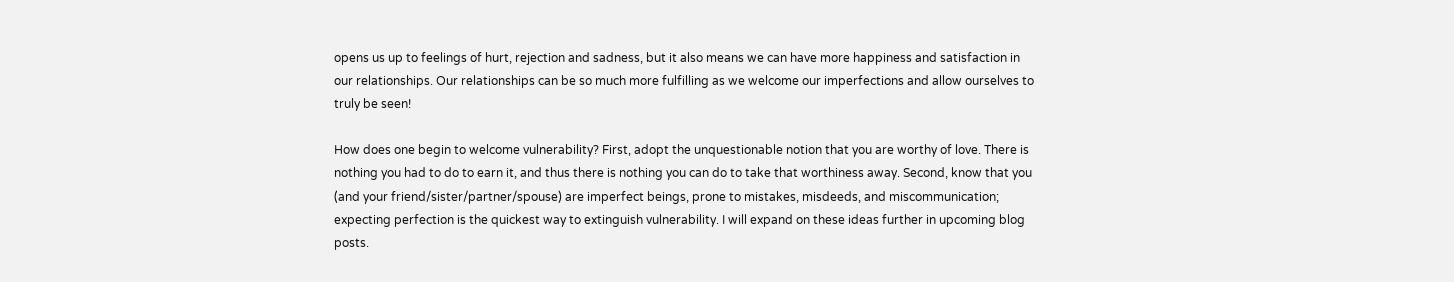opens us up to feelings of hurt, rejection and sadness, but it also means we can have more happiness and satisfaction in our relationships. Our relationships can be so much more fulfilling as we welcome our imperfections and allow ourselves to truly be seen!

How does one begin to welcome vulnerability? First, adopt the unquestionable notion that you are worthy of love. There is nothing you had to do to earn it, and thus there is nothing you can do to take that worthiness away. Second, know that you (and your friend/sister/partner/spouse) are imperfect beings, prone to mistakes, misdeeds, and miscommunication; expecting perfection is the quickest way to extinguish vulnerability. I will expand on these ideas further in upcoming blog posts.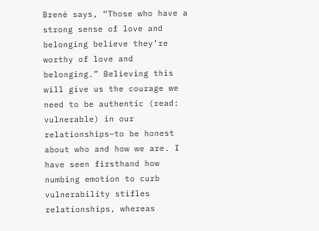Brené says, “Those who have a strong sense of love and belonging believe they’re worthy of love and belonging.” Believing this will give us the courage we need to be authentic (read: vulnerable) in our relationships–to be honest about who and how we are. I have seen firsthand how numbing emotion to curb vulnerability stifles relationships, whereas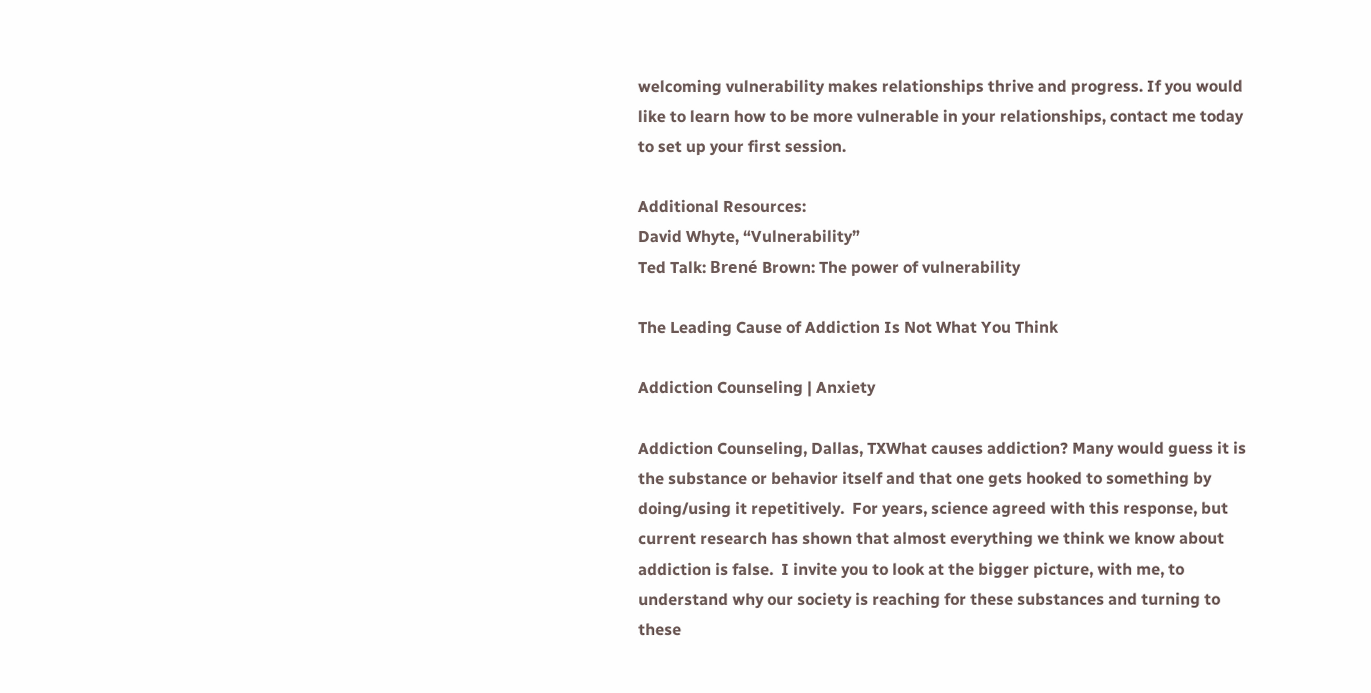welcoming vulnerability makes relationships thrive and progress. If you would like to learn how to be more vulnerable in your relationships, contact me today to set up your first session.

Additional Resources:
David Whyte, “Vulnerability”
Ted Talk: Brené Brown: The power of vulnerability

The Leading Cause of Addiction Is Not What You Think

Addiction Counseling | Anxiety

Addiction Counseling, Dallas, TXWhat causes addiction? Many would guess it is the substance or behavior itself and that one gets hooked to something by doing/using it repetitively.  For years, science agreed with this response, but current research has shown that almost everything we think we know about addiction is false.  I invite you to look at the bigger picture, with me, to understand why our society is reaching for these substances and turning to these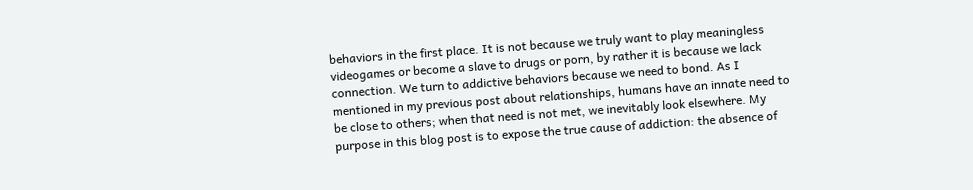behaviors in the first place. It is not because we truly want to play meaningless videogames or become a slave to drugs or porn, by rather it is because we lack connection. We turn to addictive behaviors because we need to bond. As I mentioned in my previous post about relationships, humans have an innate need to be close to others; when that need is not met, we inevitably look elsewhere. My purpose in this blog post is to expose the true cause of addiction: the absence of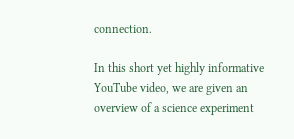connection.

In this short yet highly informative YouTube video, we are given an overview of a science experiment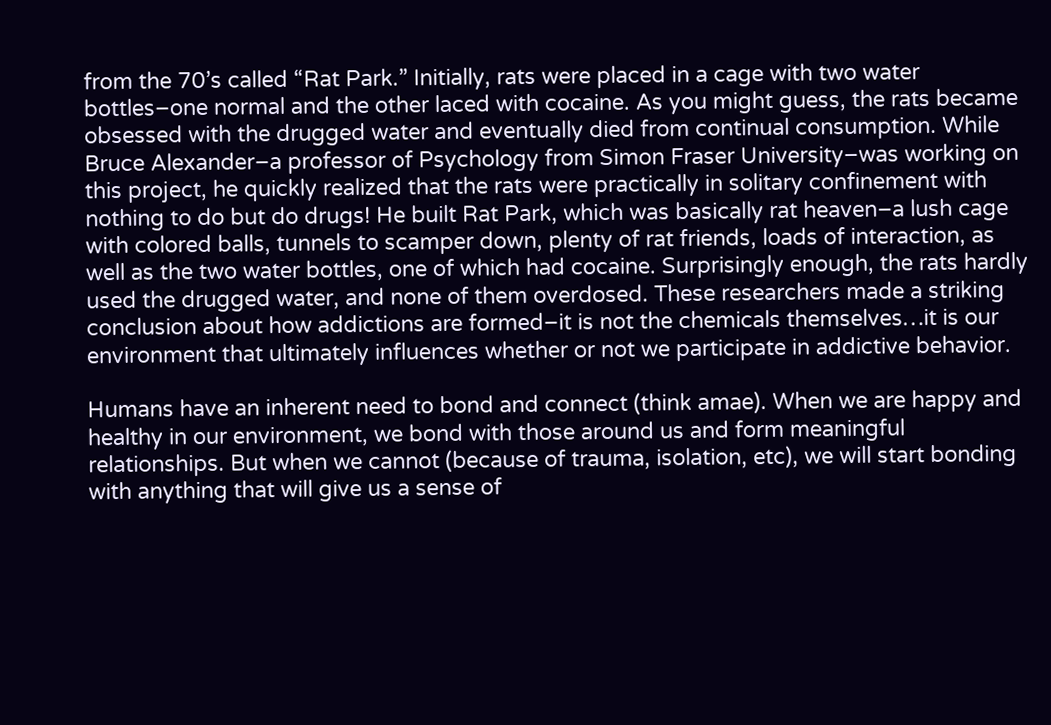from the 70’s called “Rat Park.” Initially, rats were placed in a cage with two water bottles–one normal and the other laced with cocaine. As you might guess, the rats became obsessed with the drugged water and eventually died from continual consumption. While Bruce Alexander–a professor of Psychology from Simon Fraser University–was working on this project, he quickly realized that the rats were practically in solitary confinement with nothing to do but do drugs! He built Rat Park, which was basically rat heaven–a lush cage with colored balls, tunnels to scamper down, plenty of rat friends, loads of interaction, as well as the two water bottles, one of which had cocaine. Surprisingly enough, the rats hardly used the drugged water, and none of them overdosed. These researchers made a striking conclusion about how addictions are formed–it is not the chemicals themselves…it is our environment that ultimately influences whether or not we participate in addictive behavior.

Humans have an inherent need to bond and connect (think amae). When we are happy and healthy in our environment, we bond with those around us and form meaningful relationships. But when we cannot (because of trauma, isolation, etc), we will start bonding with anything that will give us a sense of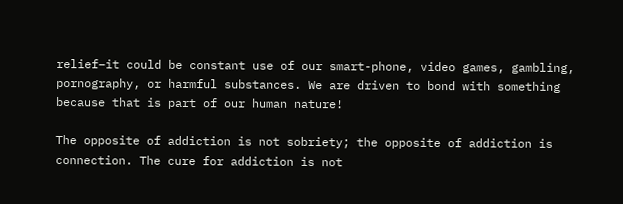relief–it could be constant use of our smart-phone, video games, gambling, pornography, or harmful substances. We are driven to bond with something because that is part of our human nature!

The opposite of addiction is not sobriety; the opposite of addiction is connection. The cure for addiction is not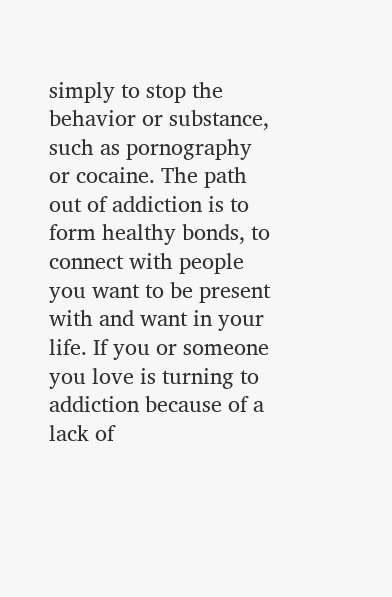simply to stop the behavior or substance, such as pornography or cocaine. The path out of addiction is to form healthy bonds, to connect with people you want to be present with and want in your life. If you or someone you love is turning to addiction because of a lack of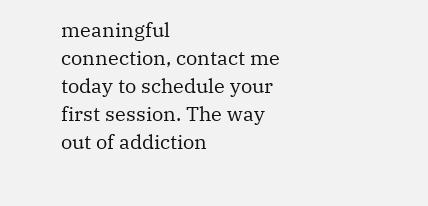meaningful connection, contact me today to schedule your first session. The way out of addiction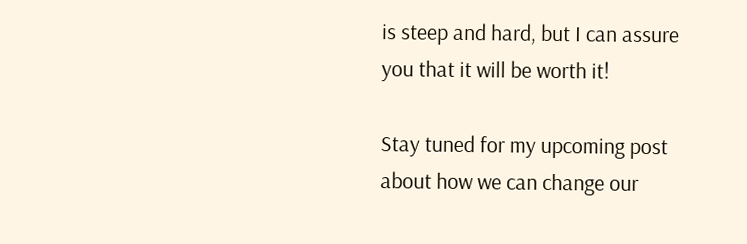is steep and hard, but I can assure you that it will be worth it!

Stay tuned for my upcoming post about how we can change our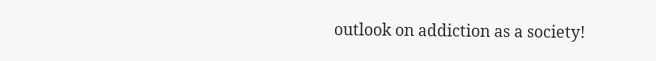outlook on addiction as a society!